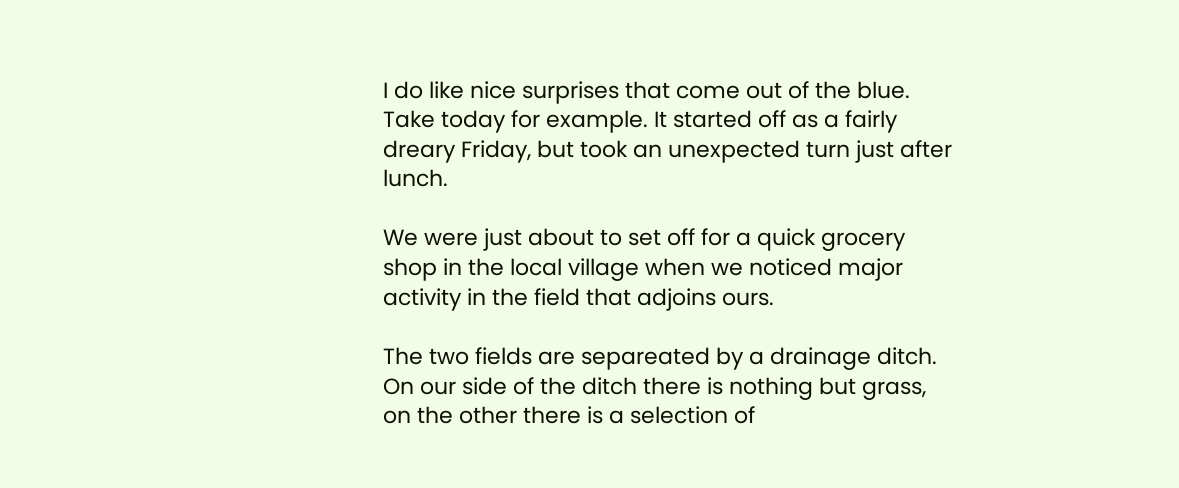I do like nice surprises that come out of the blue. Take today for example. It started off as a fairly dreary Friday, but took an unexpected turn just after lunch.

We were just about to set off for a quick grocery shop in the local village when we noticed major activity in the field that adjoins ours.

The two fields are separeated by a drainage ditch. On our side of the ditch there is nothing but grass, on the other there is a selection of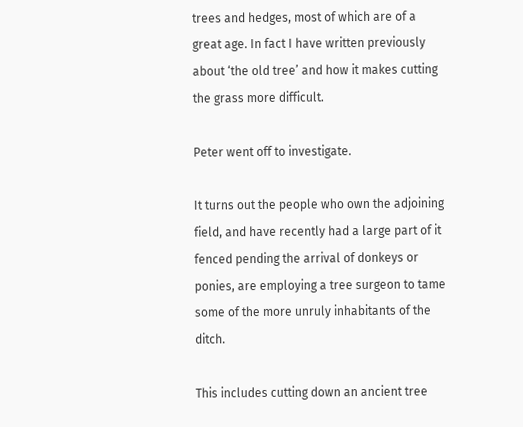trees and hedges, most of which are of a great age. In fact I have written previously about ‘the old tree’ and how it makes cutting the grass more difficult.

Peter went off to investigate.

It turns out the people who own the adjoining field, and have recently had a large part of it fenced pending the arrival of donkeys or ponies, are employing a tree surgeon to tame some of the more unruly inhabitants of the ditch.

This includes cutting down an ancient tree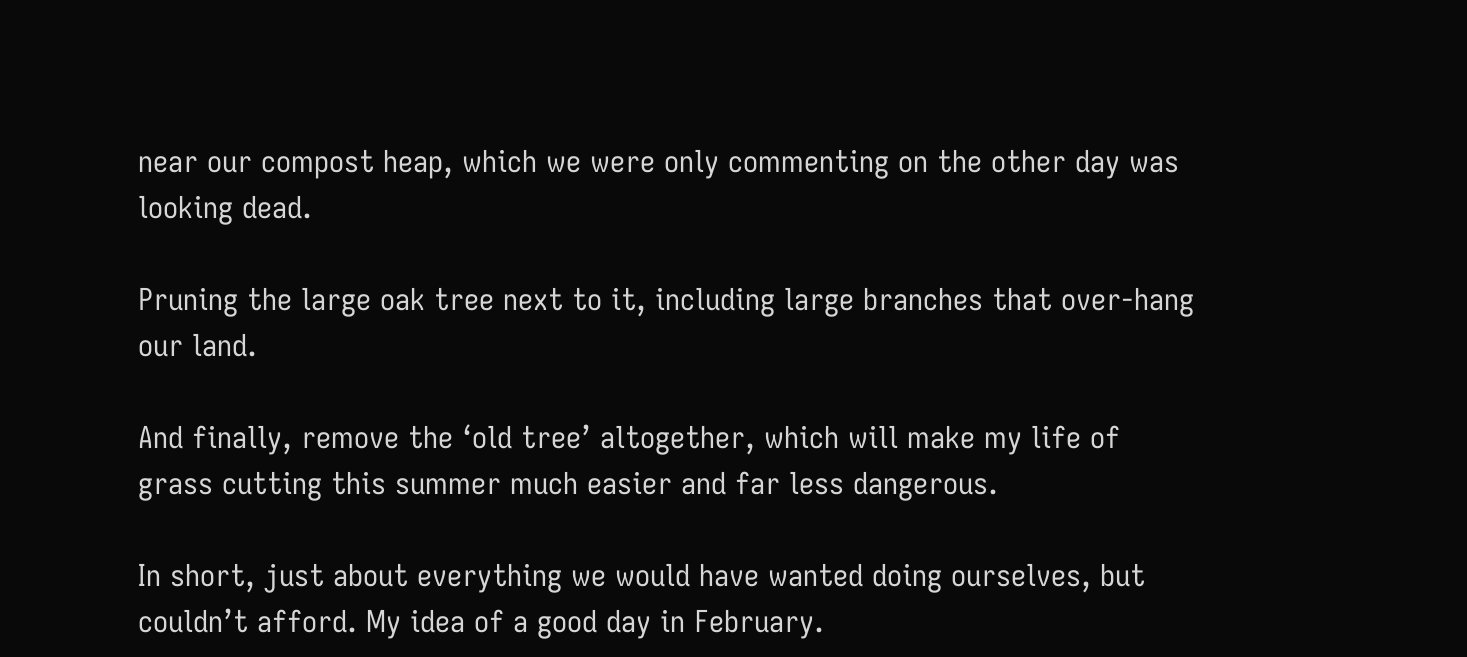near our compost heap, which we were only commenting on the other day was looking dead.

Pruning the large oak tree next to it, including large branches that over-hang our land.

And finally, remove the ‘old tree’ altogether, which will make my life of grass cutting this summer much easier and far less dangerous.

In short, just about everything we would have wanted doing ourselves, but couldn’t afford. My idea of a good day in February.